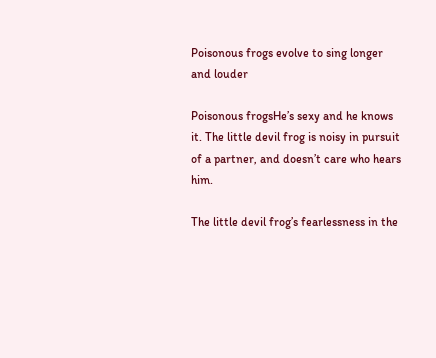Poisonous frogs evolve to sing longer and louder

Poisonous frogsHe’s sexy and he knows it. The little devil frog is noisy in pursuit of a partner, and doesn’t care who hears him.

The little devil frog’s fearlessness in the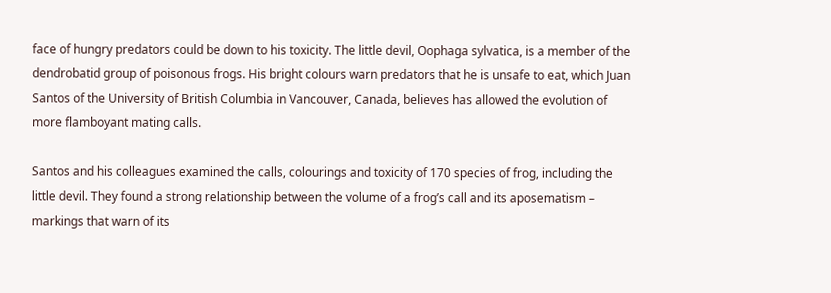face of hungry predators could be down to his toxicity. The little devil, Oophaga sylvatica, is a member of the dendrobatid group of poisonous frogs. His bright colours warn predators that he is unsafe to eat, which Juan Santos of the University of British Columbia in Vancouver, Canada, believes has allowed the evolution of more flamboyant mating calls.

Santos and his colleagues examined the calls, colourings and toxicity of 170 species of frog, including the little devil. They found a strong relationship between the volume of a frog’s call and its aposematism – markings that warn of its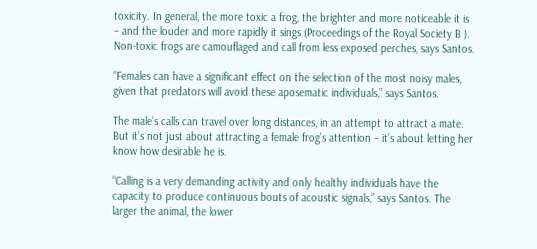toxicity. In general, the more toxic a frog, the brighter and more noticeable it is – and the louder and more rapidly it sings (Proceedings of the Royal Society B ). Non-toxic frogs are camouflaged and call from less exposed perches, says Santos.

“Females can have a significant effect on the selection of the most noisy males, given that predators will avoid these aposematic individuals,” says Santos.

The male’s calls can travel over long distances, in an attempt to attract a mate. But it’s not just about attracting a female frog’s attention – it’s about letting her know how desirable he is.

“Calling is a very demanding activity and only healthy individuals have the capacity to produce continuous bouts of acoustic signals,” says Santos. The larger the animal, the lower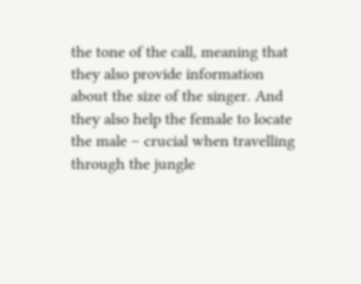the tone of the call, meaning that they also provide information about the size of the singer. And they also help the female to locate the male – crucial when travelling through the jungle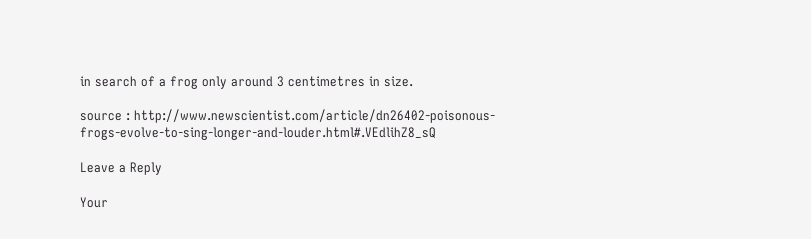in search of a frog only around 3 centimetres in size.

source : http://www.newscientist.com/article/dn26402-poisonous-frogs-evolve-to-sing-longer-and-louder.html#.VEdlihZ8_sQ

Leave a Reply

Your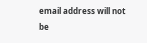email address will not be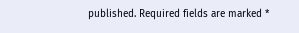published. Required fields are marked *